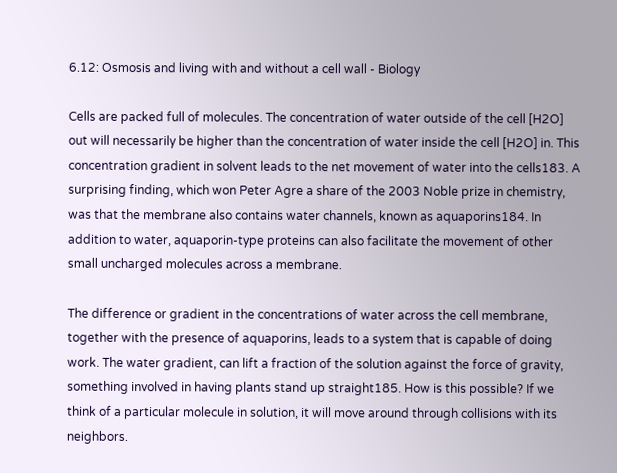6.12: Osmosis and living with and without a cell wall - Biology

Cells are packed full of molecules. The concentration of water outside of the cell [H2O] out will necessarily be higher than the concentration of water inside the cell [H2O] in. This concentration gradient in solvent leads to the net movement of water into the cells183. A surprising finding, which won Peter Agre a share of the 2003 Noble prize in chemistry, was that the membrane also contains water channels, known as aquaporins184. In addition to water, aquaporin-type proteins can also facilitate the movement of other small uncharged molecules across a membrane.

The difference or gradient in the concentrations of water across the cell membrane, together with the presence of aquaporins, leads to a system that is capable of doing work. The water gradient, can lift a fraction of the solution against the force of gravity, something involved in having plants stand up straight185. How is this possible? If we think of a particular molecule in solution, it will move around through collisions with its neighbors.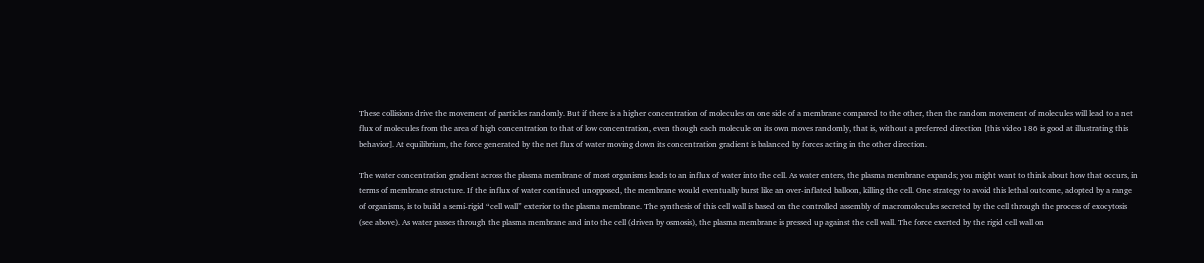These collisions drive the movement of particles randomly. But if there is a higher concentration of molecules on one side of a membrane compared to the other, then the random movement of molecules will lead to a net flux of molecules from the area of high concentration to that of low concentration, even though each molecule on its own moves randomly, that is, without a preferred direction [this video 186 is good at illustrating this behavior]. At equilibrium, the force generated by the net flux of water moving down its concentration gradient is balanced by forces acting in the other direction.

The water concentration gradient across the plasma membrane of most organisms leads to an influx of water into the cell. As water enters, the plasma membrane expands; you might want to think about how that occurs, in terms of membrane structure. If the influx of water continued unopposed, the membrane would eventually burst like an over-inflated balloon, killing the cell. One strategy to avoid this lethal outcome, adopted by a range of organisms, is to build a semi-rigid “cell wall” exterior to the plasma membrane. The synthesis of this cell wall is based on the controlled assembly of macromolecules secreted by the cell through the process of exocytosis (see above). As water passes through the plasma membrane and into the cell (driven by osmosis), the plasma membrane is pressed up against the cell wall. The force exerted by the rigid cell wall on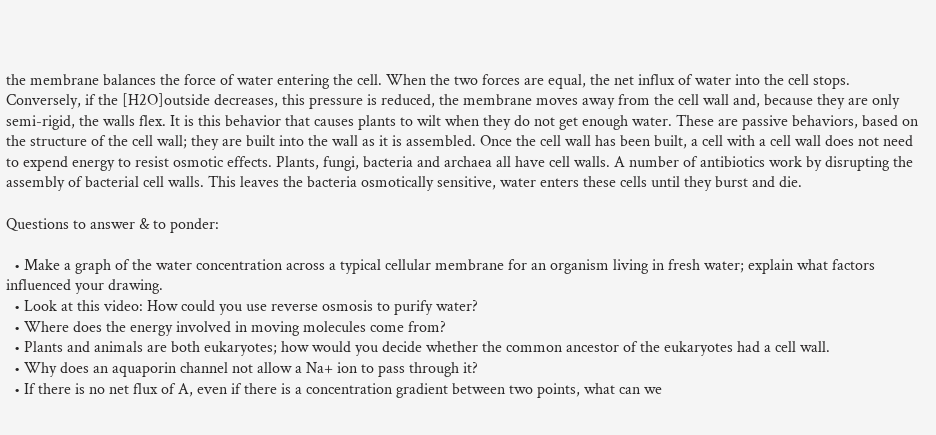the membrane balances the force of water entering the cell. When the two forces are equal, the net influx of water into the cell stops. Conversely, if the [H2O]outside decreases, this pressure is reduced, the membrane moves away from the cell wall and, because they are only semi-rigid, the walls flex. It is this behavior that causes plants to wilt when they do not get enough water. These are passive behaviors, based on the structure of the cell wall; they are built into the wall as it is assembled. Once the cell wall has been built, a cell with a cell wall does not need to expend energy to resist osmotic effects. Plants, fungi, bacteria and archaea all have cell walls. A number of antibiotics work by disrupting the assembly of bacterial cell walls. This leaves the bacteria osmotically sensitive, water enters these cells until they burst and die.

Questions to answer & to ponder:

  • Make a graph of the water concentration across a typical cellular membrane for an organism living in fresh water; explain what factors influenced your drawing.
  • Look at this video: How could you use reverse osmosis to purify water?
  • Where does the energy involved in moving molecules come from?
  • Plants and animals are both eukaryotes; how would you decide whether the common ancestor of the eukaryotes had a cell wall.
  • Why does an aquaporin channel not allow a Na+ ion to pass through it?
  • If there is no net flux of A, even if there is a concentration gradient between two points, what can we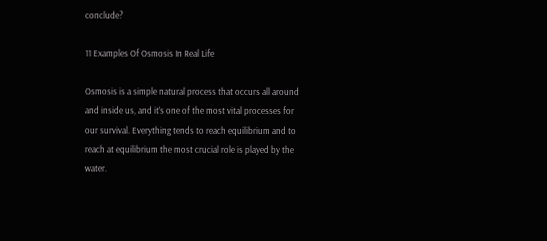conclude?

11 Examples Of Osmosis In Real Life

Osmosis is a simple natural process that occurs all around and inside us, and it’s one of the most vital processes for our survival. Everything tends to reach equilibrium and to reach at equilibrium the most crucial role is played by the water.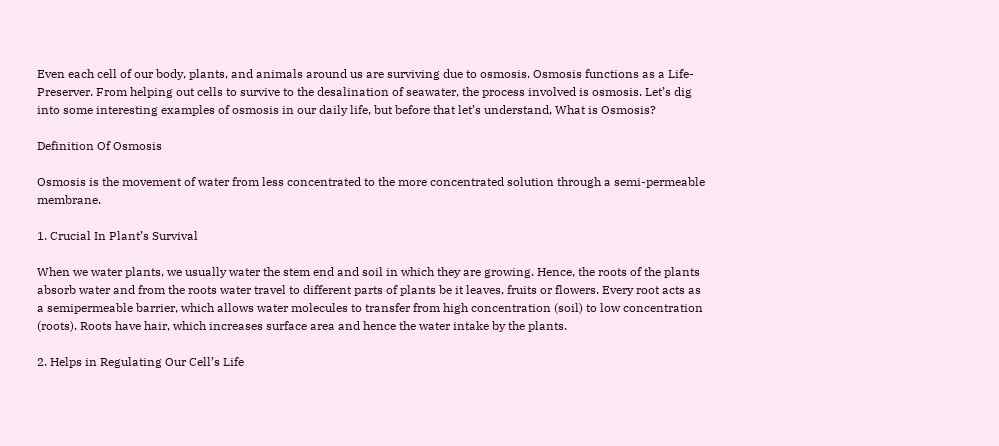Even each cell of our body, plants, and animals around us are surviving due to osmosis. Osmosis functions as a Life-Preserver. From helping out cells to survive to the desalination of seawater, the process involved is osmosis. Let’s dig into some interesting examples of osmosis in our daily life, but before that let’s understand, What is Osmosis?

Definition Of Osmosis

Osmosis is the movement of water from less concentrated to the more concentrated solution through a semi-permeable membrane.

1. Crucial In Plant’s Survival

When we water plants, we usually water the stem end and soil in which they are growing. Hence, the roots of the plants absorb water and from the roots water travel to different parts of plants be it leaves, fruits or flowers. Every root acts as a semipermeable barrier, which allows water molecules to transfer from high concentration (soil) to low concentration (roots). Roots have hair, which increases surface area and hence the water intake by the plants.

2. Helps in Regulating Our Cell’s Life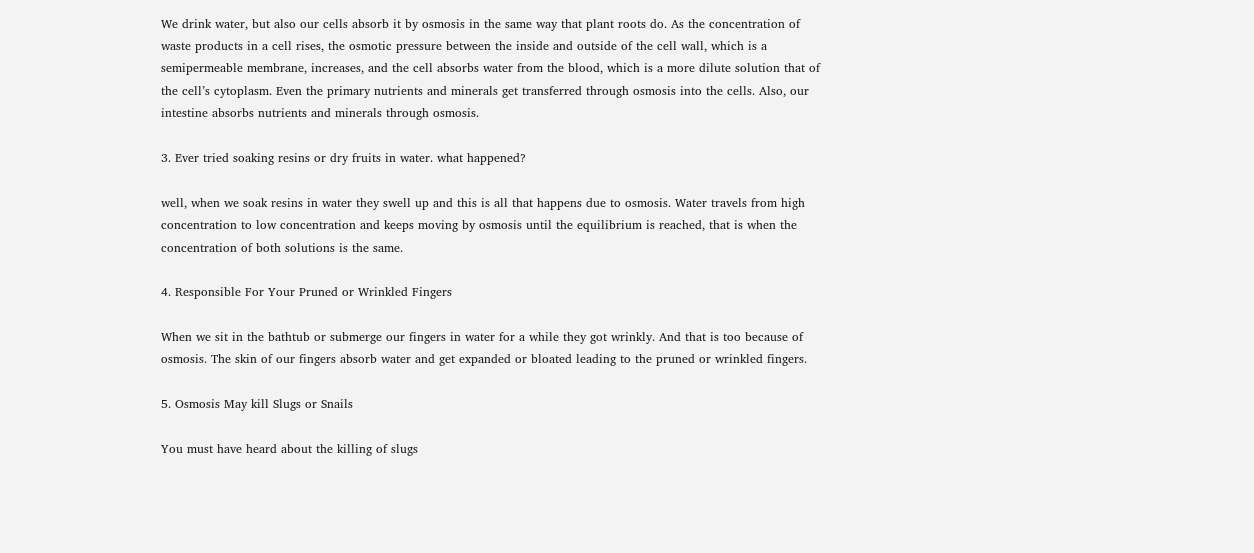We drink water, but also our cells absorb it by osmosis in the same way that plant roots do. As the concentration of waste products in a cell rises, the osmotic pressure between the inside and outside of the cell wall, which is a semipermeable membrane, increases, and the cell absorbs water from the blood, which is a more dilute solution that of the cell’s cytoplasm. Even the primary nutrients and minerals get transferred through osmosis into the cells. Also, our intestine absorbs nutrients and minerals through osmosis.

3. Ever tried soaking resins or dry fruits in water. what happened?

well, when we soak resins in water they swell up and this is all that happens due to osmosis. Water travels from high concentration to low concentration and keeps moving by osmosis until the equilibrium is reached, that is when the concentration of both solutions is the same.

4. Responsible For Your Pruned or Wrinkled Fingers

When we sit in the bathtub or submerge our fingers in water for a while they got wrinkly. And that is too because of osmosis. The skin of our fingers absorb water and get expanded or bloated leading to the pruned or wrinkled fingers.

5. Osmosis May kill Slugs or Snails

You must have heard about the killing of slugs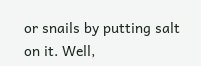or snails by putting salt on it. Well,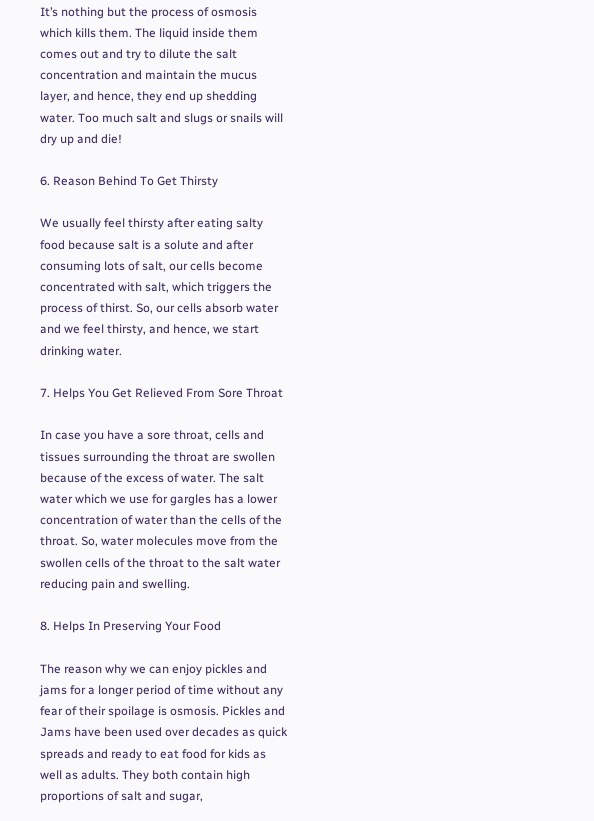It’s nothing but the process of osmosis which kills them. The liquid inside them comes out and try to dilute the salt concentration and maintain the mucus layer, and hence, they end up shedding water. Too much salt and slugs or snails will dry up and die!

6. Reason Behind To Get Thirsty

We usually feel thirsty after eating salty food because salt is a solute and after consuming lots of salt, our cells become concentrated with salt, which triggers the process of thirst. So, our cells absorb water and we feel thirsty, and hence, we start drinking water.

7. Helps You Get Relieved From Sore Throat

In case you have a sore throat, cells and tissues surrounding the throat are swollen because of the excess of water. The salt water which we use for gargles has a lower concentration of water than the cells of the throat. So, water molecules move from the swollen cells of the throat to the salt water reducing pain and swelling.

8. Helps In Preserving Your Food

The reason why we can enjoy pickles and jams for a longer period of time without any fear of their spoilage is osmosis. Pickles and Jams have been used over decades as quick spreads and ready to eat food for kids as well as adults. They both contain high proportions of salt and sugar,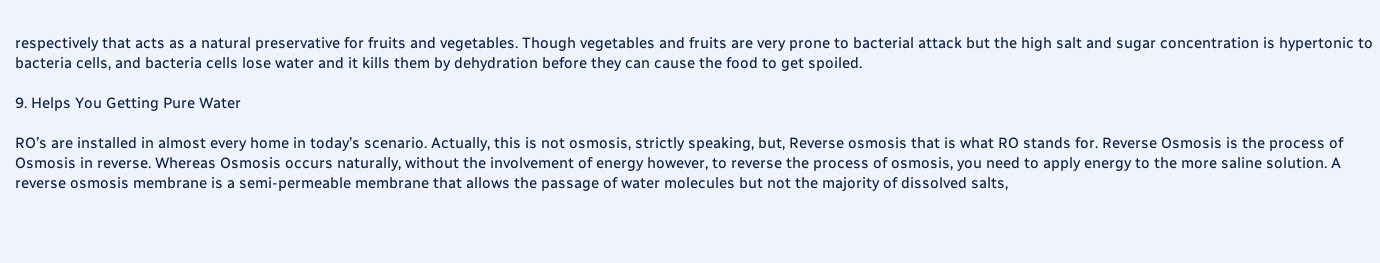respectively that acts as a natural preservative for fruits and vegetables. Though vegetables and fruits are very prone to bacterial attack but the high salt and sugar concentration is hypertonic to bacteria cells, and bacteria cells lose water and it kills them by dehydration before they can cause the food to get spoiled.

9. Helps You Getting Pure Water

RO’s are installed in almost every home in today’s scenario. Actually, this is not osmosis, strictly speaking, but, Reverse osmosis that is what RO stands for. Reverse Osmosis is the process of Osmosis in reverse. Whereas Osmosis occurs naturally, without the involvement of energy however, to reverse the process of osmosis, you need to apply energy to the more saline solution. A reverse osmosis membrane is a semi-permeable membrane that allows the passage of water molecules but not the majority of dissolved salts,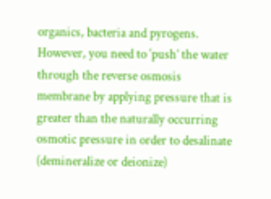organics, bacteria and pyrogens. However, you need to ‘push’ the water through the reverse osmosis membrane by applying pressure that is greater than the naturally occurring osmotic pressure in order to desalinate (demineralize or deionize)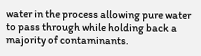water in the process allowing pure water to pass through while holding back a majority of contaminants.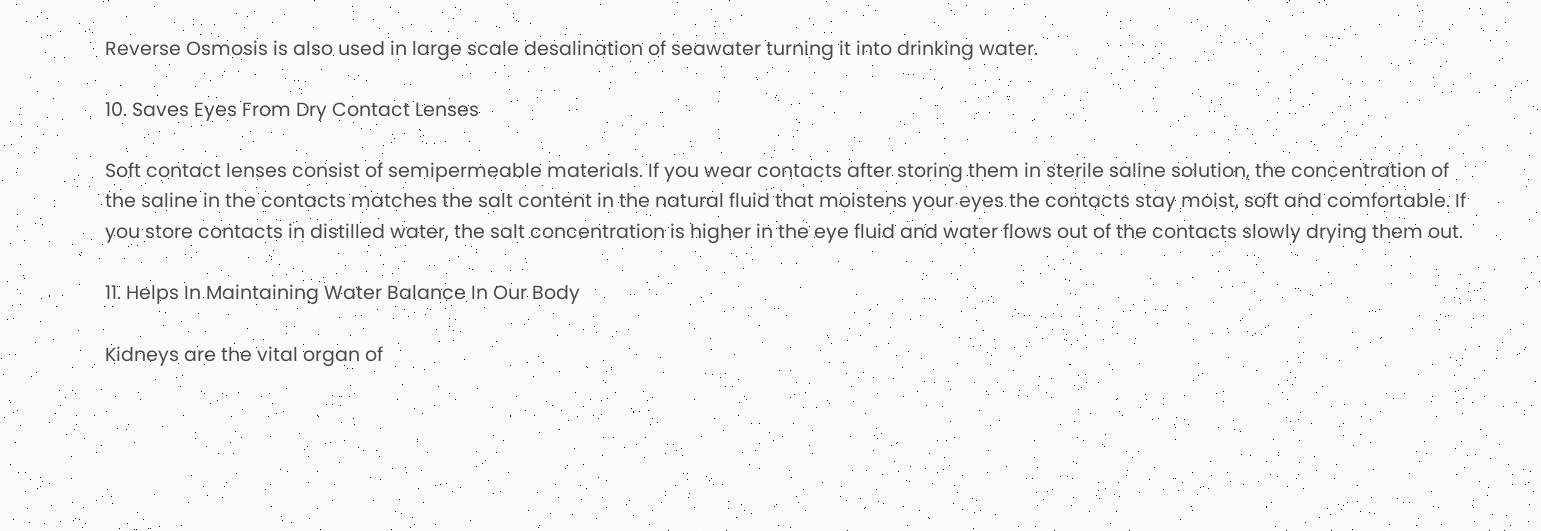Reverse Osmosis is also used in large scale desalination of seawater turning it into drinking water.

10. Saves Eyes From Dry Contact Lenses

Soft contact lenses consist of semipermeable materials. If you wear contacts after storing them in sterile saline solution, the concentration of the saline in the contacts matches the salt content in the natural fluid that moistens your eyes the contacts stay moist, soft and comfortable. If you store contacts in distilled water, the salt concentration is higher in the eye fluid and water flows out of the contacts slowly drying them out.

11. Helps In Maintaining Water Balance In Our Body

Kidneys are the vital organ of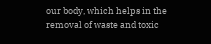our body, which helps in the removal of waste and toxic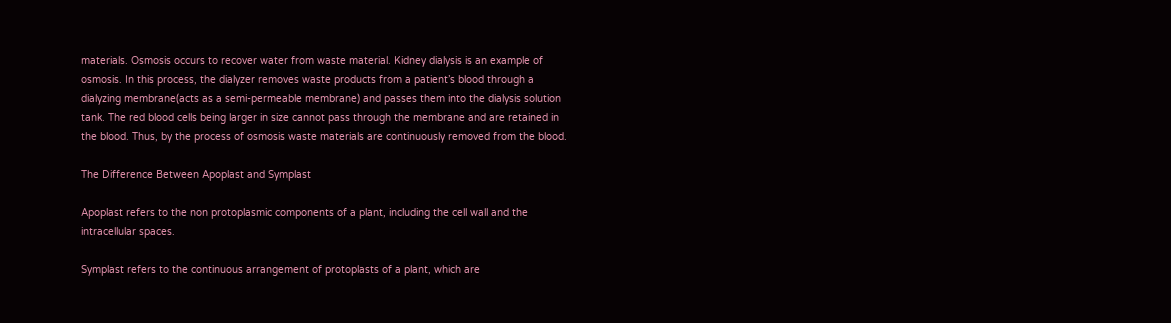materials. Osmosis occurs to recover water from waste material. Kidney dialysis is an example of osmosis. In this process, the dialyzer removes waste products from a patient’s blood through a dialyzing membrane(acts as a semi-permeable membrane) and passes them into the dialysis solution tank. The red blood cells being larger in size cannot pass through the membrane and are retained in the blood. Thus, by the process of osmosis waste materials are continuously removed from the blood.

The Difference Between Apoplast and Symplast

Apoplast refers to the non protoplasmic components of a plant, including the cell wall and the intracellular spaces.

Symplast refers to the continuous arrangement of protoplasts of a plant, which are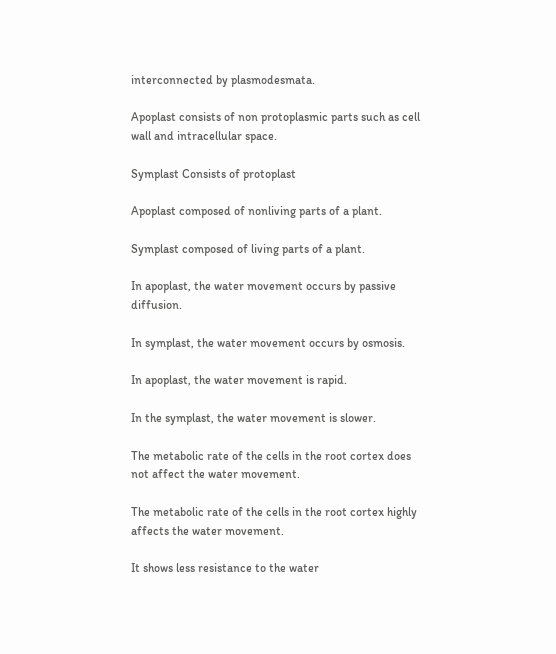interconnected by plasmodesmata.

Apoplast consists of non protoplasmic parts such as cell wall and intracellular space.

Symplast Consists of protoplast

Apoplast composed of nonliving parts of a plant.

Symplast composed of living parts of a plant.

In apoplast, the water movement occurs by passive diffusion.

In symplast, the water movement occurs by osmosis.

In apoplast, the water movement is rapid.

In the symplast, the water movement is slower.

The metabolic rate of the cells in the root cortex does not affect the water movement.

The metabolic rate of the cells in the root cortex highly affects the water movement.

It shows less resistance to the water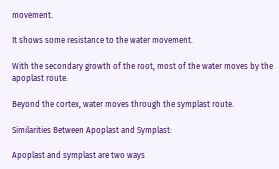movement.

It shows some resistance to the water movement.

With the secondary growth of the root, most of the water moves by the apoplast route.

Beyond the cortex, water moves through the symplast route.

Similarities Between Apoplast and Symplast:

Apoplast and symplast are two ways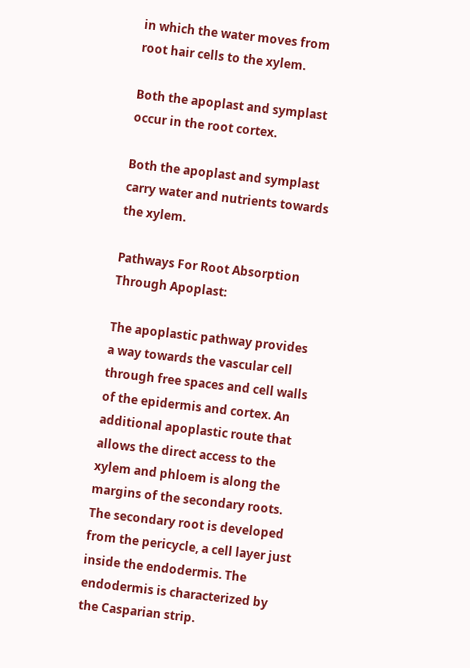in which the water moves from root hair cells to the xylem.

Both the apoplast and symplast occur in the root cortex.

Both the apoplast and symplast carry water and nutrients towards the xylem.

Pathways For Root Absorption Through Apoplast:

The apoplastic pathway provides a way towards the vascular cell through free spaces and cell walls of the epidermis and cortex. An additional apoplastic route that allows the direct access to the xylem and phloem is along the margins of the secondary roots. The secondary root is developed from the pericycle, a cell layer just inside the endodermis. The endodermis is characterized by the Casparian strip.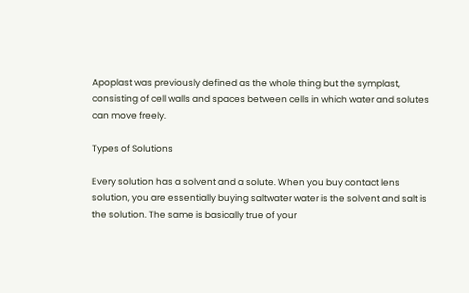Apoplast was previously defined as the whole thing but the symplast, consisting of cell walls and spaces between cells in which water and solutes can move freely.

Types of Solutions

Every solution has a solvent and a solute. When you buy contact lens solution, you are essentially buying saltwater water is the solvent and salt is the solution. The same is basically true of your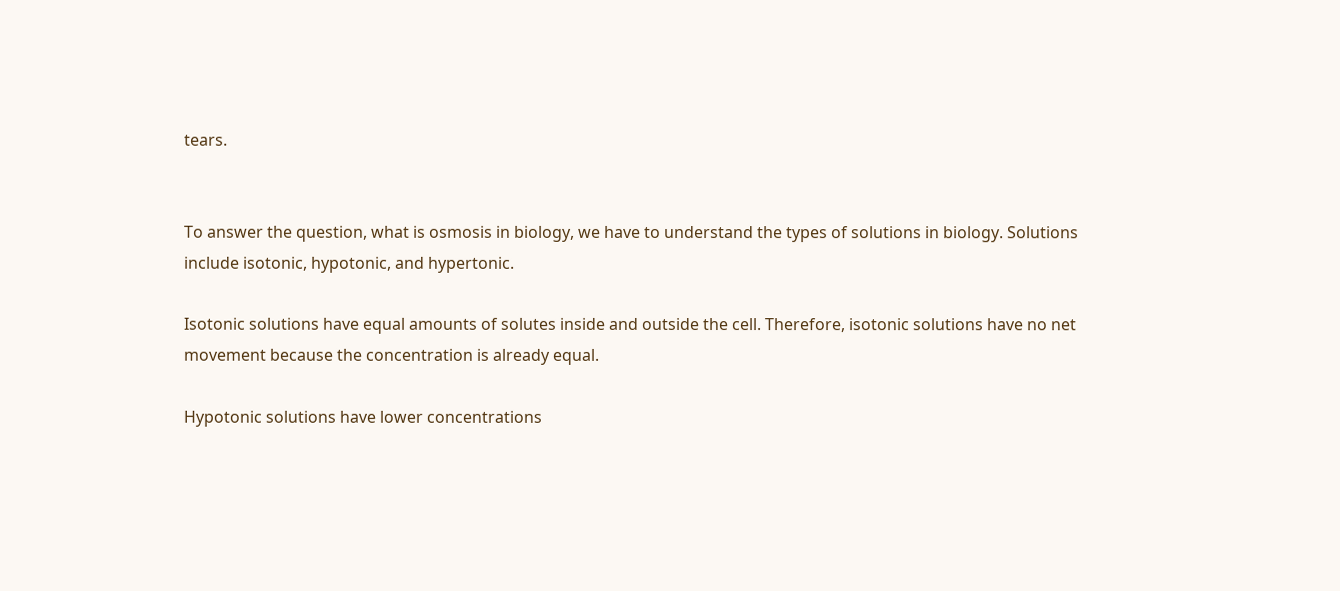tears.


To answer the question, what is osmosis in biology, we have to understand the types of solutions in biology. Solutions include isotonic, hypotonic, and hypertonic.

Isotonic solutions have equal amounts of solutes inside and outside the cell. Therefore, isotonic solutions have no net movement because the concentration is already equal.

Hypotonic solutions have lower concentrations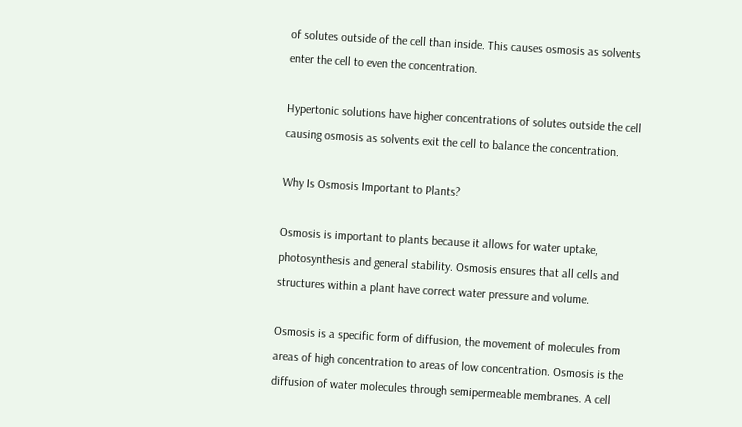of solutes outside of the cell than inside. This causes osmosis as solvents enter the cell to even the concentration.

Hypertonic solutions have higher concentrations of solutes outside the cell causing osmosis as solvents exit the cell to balance the concentration.

Why Is Osmosis Important to Plants?

Osmosis is important to plants because it allows for water uptake, photosynthesis and general stability. Osmosis ensures that all cells and structures within a plant have correct water pressure and volume.

Osmosis is a specific form of diffusion, the movement of molecules from areas of high concentration to areas of low concentration. Osmosis is the diffusion of water molecules through semipermeable membranes. A cell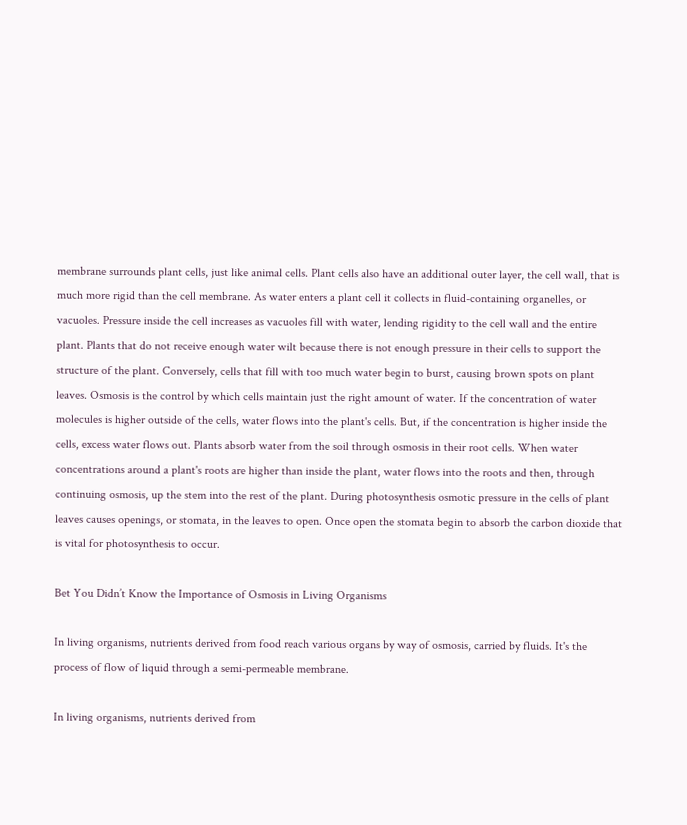membrane surrounds plant cells, just like animal cells. Plant cells also have an additional outer layer, the cell wall, that is much more rigid than the cell membrane. As water enters a plant cell it collects in fluid-containing organelles, or vacuoles. Pressure inside the cell increases as vacuoles fill with water, lending rigidity to the cell wall and the entire plant. Plants that do not receive enough water wilt because there is not enough pressure in their cells to support the structure of the plant. Conversely, cells that fill with too much water begin to burst, causing brown spots on plant leaves. Osmosis is the control by which cells maintain just the right amount of water. If the concentration of water molecules is higher outside of the cells, water flows into the plant's cells. But, if the concentration is higher inside the cells, excess water flows out. Plants absorb water from the soil through osmosis in their root cells. When water concentrations around a plant's roots are higher than inside the plant, water flows into the roots and then, through continuing osmosis, up the stem into the rest of the plant. During photosynthesis osmotic pressure in the cells of plant leaves causes openings, or stomata, in the leaves to open. Once open the stomata begin to absorb the carbon dioxide that is vital for photosynthesis to occur.

Bet You Didn’t Know the Importance of Osmosis in Living Organisms

In living organisms, nutrients derived from food reach various organs by way of osmosis, carried by fluids. It's the process of flow of liquid through a semi-permeable membrane.

In living organisms, nutrients derived from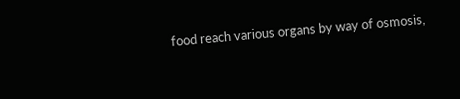food reach various organs by way of osmosis,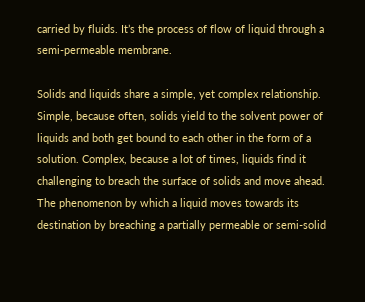carried by fluids. It’s the process of flow of liquid through a semi-permeable membrane.

Solids and liquids share a simple, yet complex relationship. Simple, because often, solids yield to the solvent power of liquids and both get bound to each other in the form of a solution. Complex, because a lot of times, liquids find it challenging to breach the surface of solids and move ahead. The phenomenon by which a liquid moves towards its destination by breaching a partially permeable or semi-solid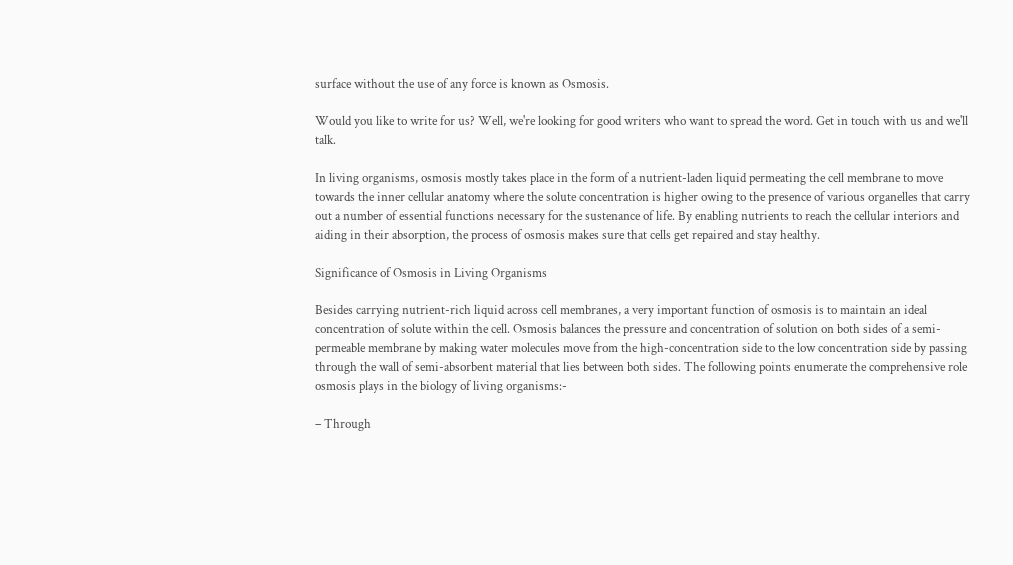surface without the use of any force is known as Osmosis.

Would you like to write for us? Well, we're looking for good writers who want to spread the word. Get in touch with us and we'll talk.

In living organisms, osmosis mostly takes place in the form of a nutrient-laden liquid permeating the cell membrane to move towards the inner cellular anatomy where the solute concentration is higher owing to the presence of various organelles that carry out a number of essential functions necessary for the sustenance of life. By enabling nutrients to reach the cellular interiors and aiding in their absorption, the process of osmosis makes sure that cells get repaired and stay healthy.

Significance of Osmosis in Living Organisms

Besides carrying nutrient-rich liquid across cell membranes, a very important function of osmosis is to maintain an ideal concentration of solute within the cell. Osmosis balances the pressure and concentration of solution on both sides of a semi-permeable membrane by making water molecules move from the high-concentration side to the low concentration side by passing through the wall of semi-absorbent material that lies between both sides. The following points enumerate the comprehensive role osmosis plays in the biology of living organisms:-

– Through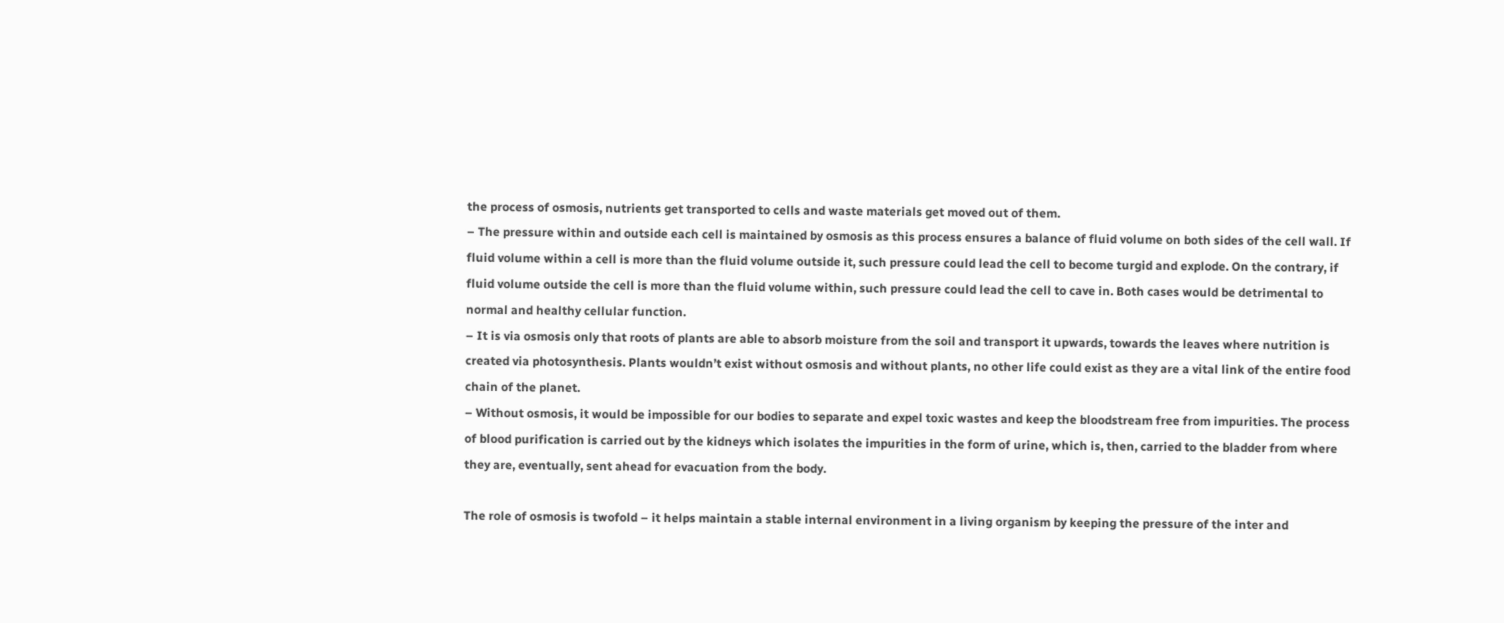the process of osmosis, nutrients get transported to cells and waste materials get moved out of them.
– The pressure within and outside each cell is maintained by osmosis as this process ensures a balance of fluid volume on both sides of the cell wall. If fluid volume within a cell is more than the fluid volume outside it, such pressure could lead the cell to become turgid and explode. On the contrary, if fluid volume outside the cell is more than the fluid volume within, such pressure could lead the cell to cave in. Both cases would be detrimental to normal and healthy cellular function.
– It is via osmosis only that roots of plants are able to absorb moisture from the soil and transport it upwards, towards the leaves where nutrition is created via photosynthesis. Plants wouldn’t exist without osmosis and without plants, no other life could exist as they are a vital link of the entire food chain of the planet.
– Without osmosis, it would be impossible for our bodies to separate and expel toxic wastes and keep the bloodstream free from impurities. The process of blood purification is carried out by the kidneys which isolates the impurities in the form of urine, which is, then, carried to the bladder from where they are, eventually, sent ahead for evacuation from the body.

The role of osmosis is twofold – it helps maintain a stable internal environment in a living organism by keeping the pressure of the inter and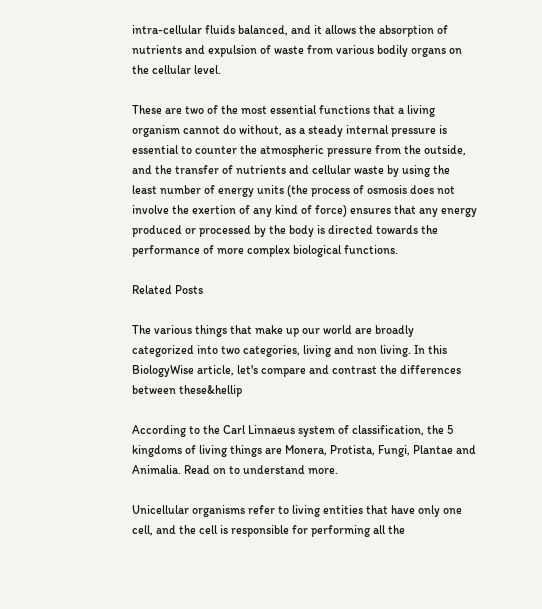intra-cellular fluids balanced, and it allows the absorption of nutrients and expulsion of waste from various bodily organs on the cellular level.

These are two of the most essential functions that a living organism cannot do without, as a steady internal pressure is essential to counter the atmospheric pressure from the outside, and the transfer of nutrients and cellular waste by using the least number of energy units (the process of osmosis does not involve the exertion of any kind of force) ensures that any energy produced or processed by the body is directed towards the performance of more complex biological functions.

Related Posts

The various things that make up our world are broadly categorized into two categories, living and non living. In this BiologyWise article, let's compare and contrast the differences between these&hellip

According to the Carl Linnaeus system of classification, the 5 kingdoms of living things are Monera, Protista, Fungi, Plantae and Animalia. Read on to understand more.

Unicellular organisms refer to living entities that have only one cell, and the cell is responsible for performing all the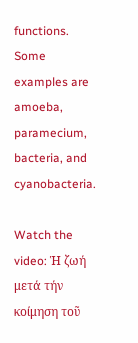functions. Some examples are amoeba, paramecium, bacteria, and cyanobacteria.

Watch the video: Ἡ ζωή μετά τήν κοίμηση τοῦ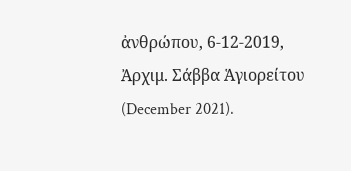ἀνθρώπου, 6-12-2019, Ἀρχιμ. Σάββα Ἁγιορείτου (December 2021).